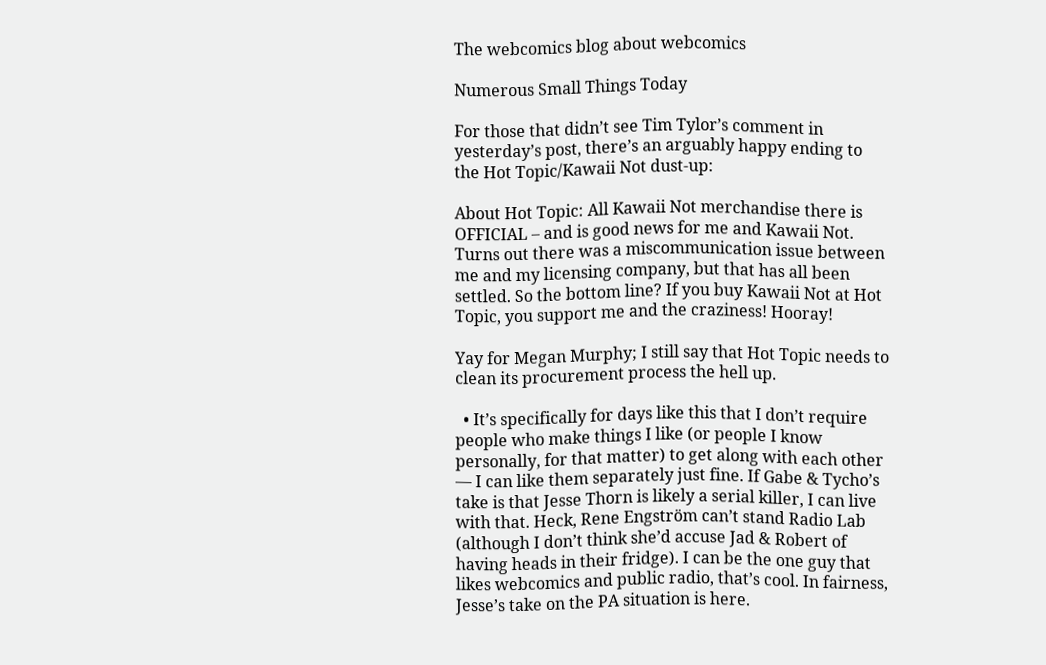The webcomics blog about webcomics

Numerous Small Things Today

For those that didn’t see Tim Tylor’s comment in yesterday’s post, there’s an arguably happy ending to the Hot Topic/Kawaii Not dust-up:

About Hot Topic: All Kawaii Not merchandise there is OFFICIAL – and is good news for me and Kawaii Not. Turns out there was a miscommunication issue between me and my licensing company, but that has all been settled. So the bottom line? If you buy Kawaii Not at Hot Topic, you support me and the craziness! Hooray!

Yay for Megan Murphy; I still say that Hot Topic needs to clean its procurement process the hell up.

  • It’s specifically for days like this that I don’t require people who make things I like (or people I know personally, for that matter) to get along with each other — I can like them separately just fine. If Gabe & Tycho’s take is that Jesse Thorn is likely a serial killer, I can live with that. Heck, Rene Engström can’t stand Radio Lab (although I don’t think she’d accuse Jad & Robert of having heads in their fridge). I can be the one guy that likes webcomics and public radio, that’s cool. In fairness, Jesse’s take on the PA situation is here.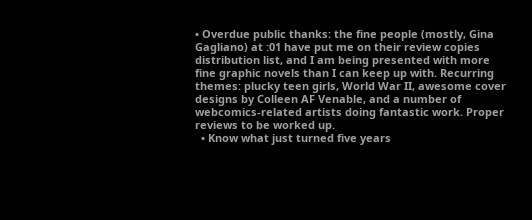• Overdue public thanks: the fine people (mostly, Gina Gagliano) at :01 have put me on their review copies distribution list, and I am being presented with more fine graphic novels than I can keep up with. Recurring themes: plucky teen girls, World War II, awesome cover designs by Colleen AF Venable, and a number of webcomics-related artists doing fantastic work. Proper reviews to be worked up.
  • Know what just turned five years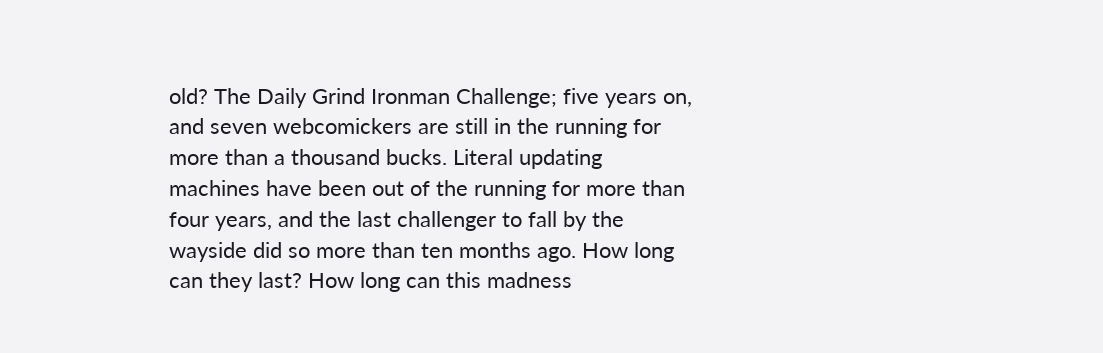old? The Daily Grind Ironman Challenge; five years on, and seven webcomickers are still in the running for more than a thousand bucks. Literal updating machines have been out of the running for more than four years, and the last challenger to fall by the wayside did so more than ten months ago. How long can they last? How long can this madness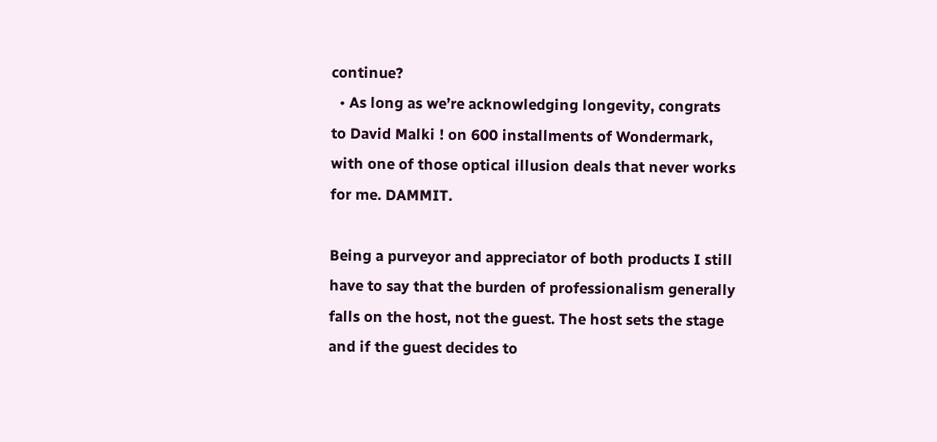continue?
  • As long as we’re acknowledging longevity, congrats to David Malki ! on 600 installments of Wondermark, with one of those optical illusion deals that never works for me. DAMMIT.

Being a purveyor and appreciator of both products I still have to say that the burden of professionalism generally falls on the host, not the guest. The host sets the stage and if the guest decides to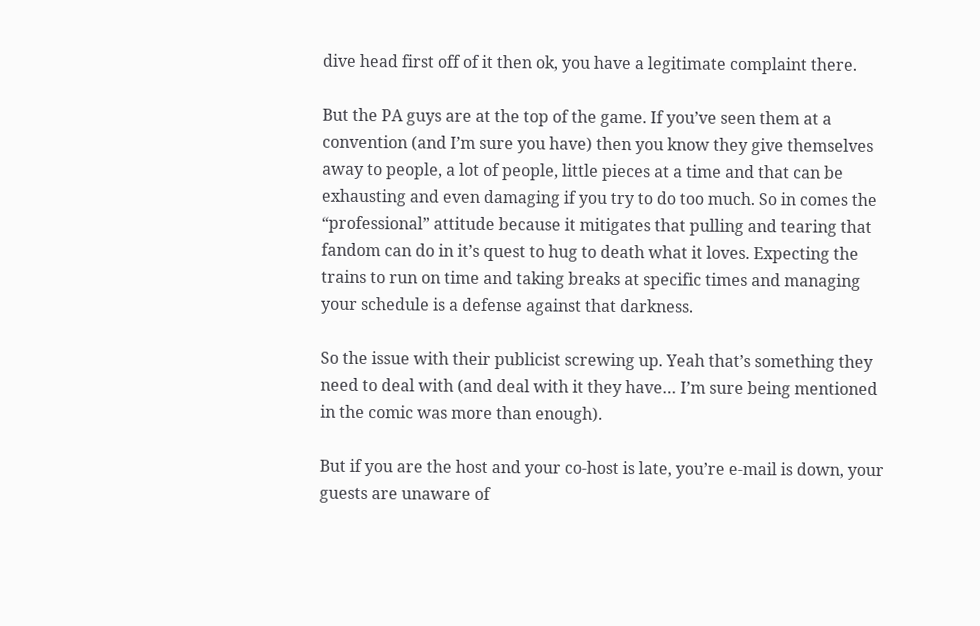dive head first off of it then ok, you have a legitimate complaint there.

But the PA guys are at the top of the game. If you’ve seen them at a convention (and I’m sure you have) then you know they give themselves away to people, a lot of people, little pieces at a time and that can be exhausting and even damaging if you try to do too much. So in comes the “professional” attitude because it mitigates that pulling and tearing that fandom can do in it’s quest to hug to death what it loves. Expecting the trains to run on time and taking breaks at specific times and managing your schedule is a defense against that darkness.

So the issue with their publicist screwing up. Yeah that’s something they need to deal with (and deal with it they have… I’m sure being mentioned in the comic was more than enough).

But if you are the host and your co-host is late, you’re e-mail is down, your guests are unaware of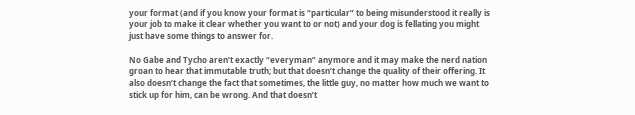your format (and if you know your format is “particular” to being misunderstood it really is your job to make it clear whether you want to or not) and your dog is fellating you might just have some things to answer for.

No Gabe and Tycho aren’t exactly “everyman” anymore and it may make the nerd nation groan to hear that immutable truth; but that doesn’t change the quality of their offering. It also doesn’t change the fact that sometimes, the little guy, no matter how much we want to stick up for him, can be wrong. And that doesn’t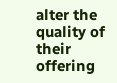alter the quality of their offering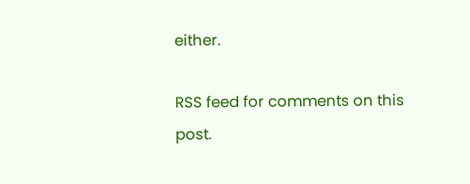either.

RSS feed for comments on this post.